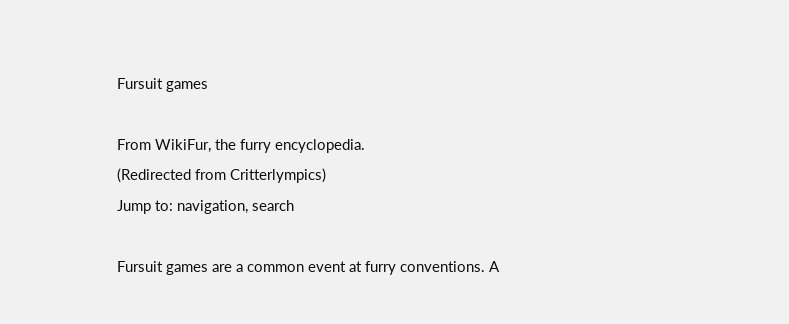Fursuit games

From WikiFur, the furry encyclopedia.
(Redirected from Critterlympics)
Jump to: navigation, search

Fursuit games are a common event at furry conventions. A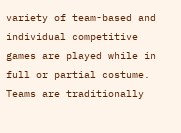variety of team-based and individual competitive games are played while in full or partial costume. Teams are traditionally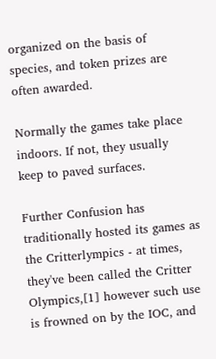organized on the basis of species, and token prizes are often awarded.

Normally the games take place indoors. If not, they usually keep to paved surfaces.

Further Confusion has traditionally hosted its games as the Critterlympics - at times, they've been called the Critter Olympics,[1] however such use is frowned on by the IOC, and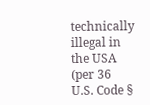technically illegal in the USA (per 36 U.S. Code §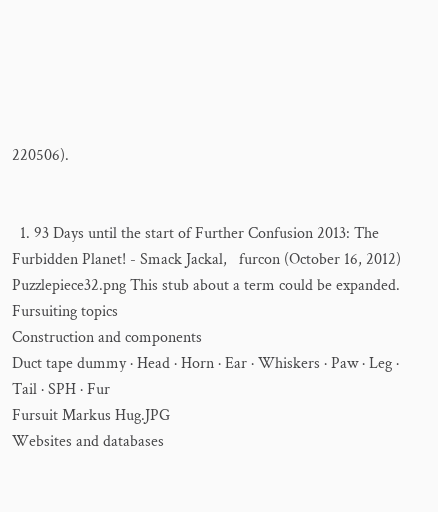220506).


  1. 93 Days until the start of Further Confusion 2013: The Furbidden Planet! - Smack Jackal,   furcon (October 16, 2012)
Puzzlepiece32.png This stub about a term could be expanded.
Fursuiting topics
Construction and components
Duct tape dummy · Head · Horn · Ear · Whiskers · Paw · Leg · Tail · SPH · Fur
Fursuit Markus Hug.JPG
Websites and databases